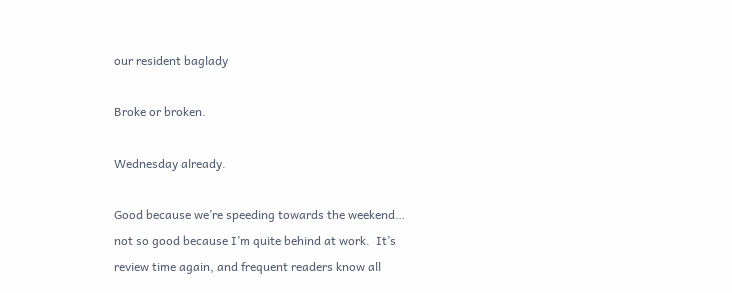our resident baglady

Broke or broken.

Wednesday already.

Good because we’re speeding towards the weekend… not so good because I’m quite behind at work.  It’s review time again, and frequent readers know all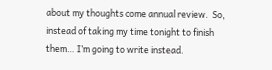about my thoughts come annual review.  So, instead of taking my time tonight to finish them… I’m going to write instead.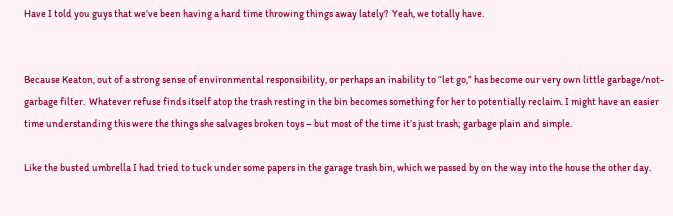Have I told you guys that we’ve been having a hard time throwing things away lately?  Yeah, we totally have.


Because Keaton, out of a strong sense of environmental responsibility, or perhaps an inability to “let go,” has become our very own little garbage/not-garbage filter.  Whatever refuse finds itself atop the trash resting in the bin becomes something for her to potentially reclaim. I might have an easier time understanding this were the things she salvages broken toys – but most of the time it’s just trash; garbage plain and simple.

Like the busted umbrella I had tried to tuck under some papers in the garage trash bin, which we passed by on the way into the house the other day.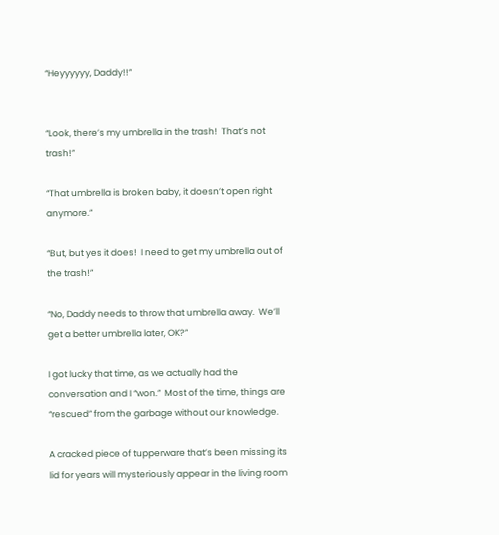“Heyyyyyy, Daddy!!”


“Look, there’s my umbrella in the trash!  That’s not trash!”

“That umbrella is broken baby, it doesn’t open right anymore.”

“But, but yes it does!  I need to get my umbrella out of the trash!”

“No, Daddy needs to throw that umbrella away.  We’ll get a better umbrella later, OK?”

I got lucky that time, as we actually had the conversation and I “won.”  Most of the time, things are “rescued” from the garbage without our knowledge.

A cracked piece of tupperware that’s been missing its lid for years will mysteriously appear in the living room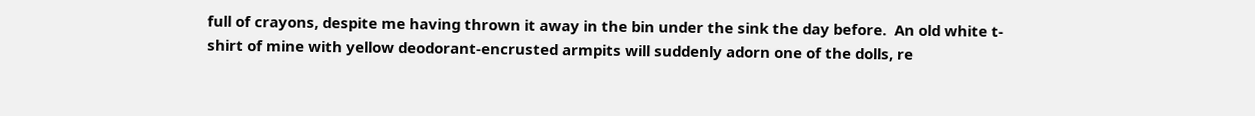full of crayons, despite me having thrown it away in the bin under the sink the day before.  An old white t-shirt of mine with yellow deodorant-encrusted armpits will suddenly adorn one of the dolls, re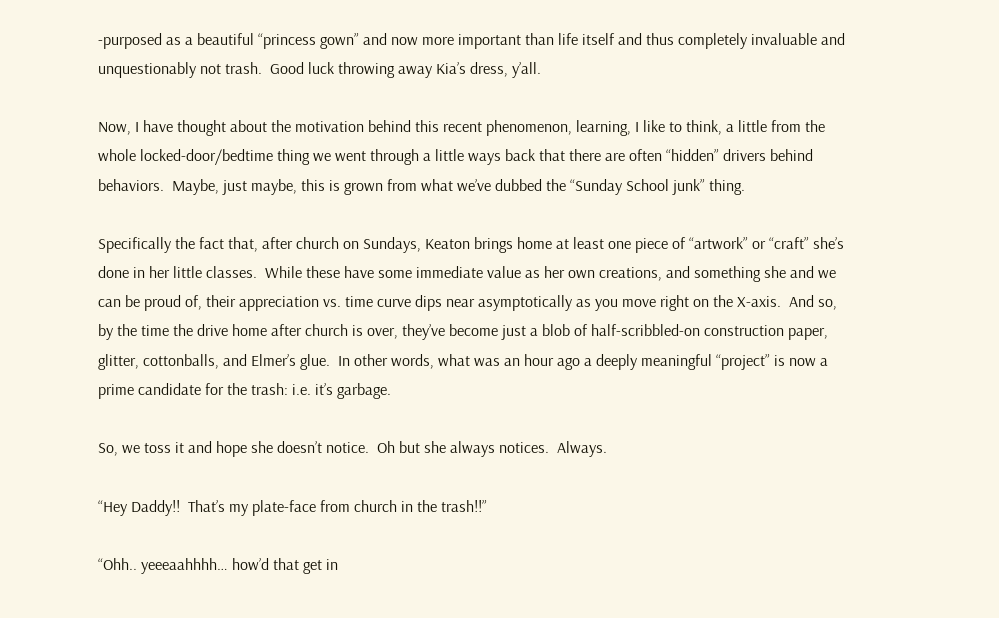-purposed as a beautiful “princess gown” and now more important than life itself and thus completely invaluable and unquestionably not trash.  Good luck throwing away Kia’s dress, y’all.

Now, I have thought about the motivation behind this recent phenomenon, learning, I like to think, a little from the whole locked-door/bedtime thing we went through a little ways back that there are often “hidden” drivers behind behaviors.  Maybe, just maybe, this is grown from what we’ve dubbed the “Sunday School junk” thing.

Specifically the fact that, after church on Sundays, Keaton brings home at least one piece of “artwork” or “craft” she’s done in her little classes.  While these have some immediate value as her own creations, and something she and we can be proud of, their appreciation vs. time curve dips near asymptotically as you move right on the X-axis.  And so, by the time the drive home after church is over, they’ve become just a blob of half-scribbled-on construction paper, glitter, cottonballs, and Elmer’s glue.  In other words, what was an hour ago a deeply meaningful “project” is now a prime candidate for the trash: i.e. it’s garbage.

So, we toss it and hope she doesn’t notice.  Oh but she always notices.  Always.

“Hey Daddy!!  That’s my plate-face from church in the trash!!”

“Ohh.. yeeeaahhhh… how’d that get in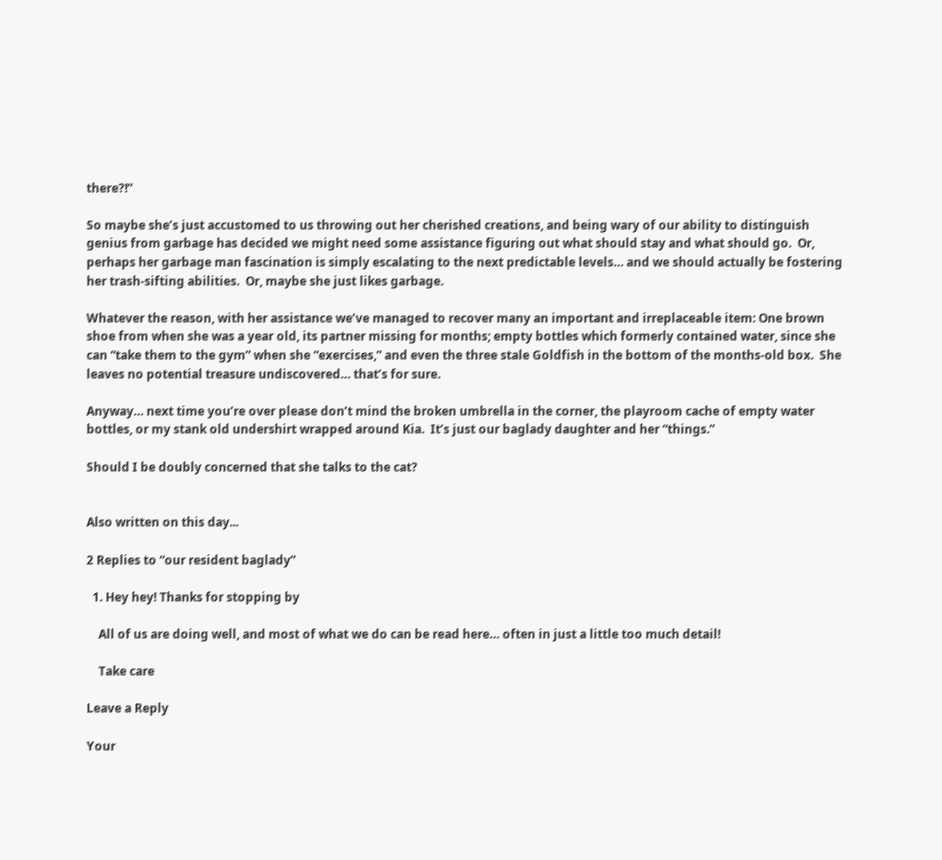there?!”

So maybe she’s just accustomed to us throwing out her cherished creations, and being wary of our ability to distinguish genius from garbage has decided we might need some assistance figuring out what should stay and what should go.  Or, perhaps her garbage man fascination is simply escalating to the next predictable levels… and we should actually be fostering her trash-sifting abilities.  Or, maybe she just likes garbage.

Whatever the reason, with her assistance we’ve managed to recover many an important and irreplaceable item: One brown shoe from when she was a year old, its partner missing for months; empty bottles which formerly contained water, since she can “take them to the gym” when she “exercises,” and even the three stale Goldfish in the bottom of the months-old box.  She leaves no potential treasure undiscovered… that’s for sure.

Anyway… next time you’re over please don’t mind the broken umbrella in the corner, the playroom cache of empty water bottles, or my stank old undershirt wrapped around Kia.  It’s just our baglady daughter and her “things.”

Should I be doubly concerned that she talks to the cat?


Also written on this day...

2 Replies to “our resident baglady”

  1. Hey hey! Thanks for stopping by

    All of us are doing well, and most of what we do can be read here… often in just a little too much detail!

    Take care

Leave a Reply

Your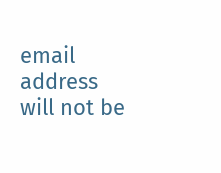email address will not be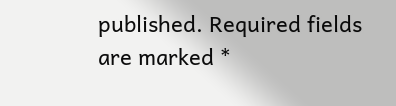published. Required fields are marked *